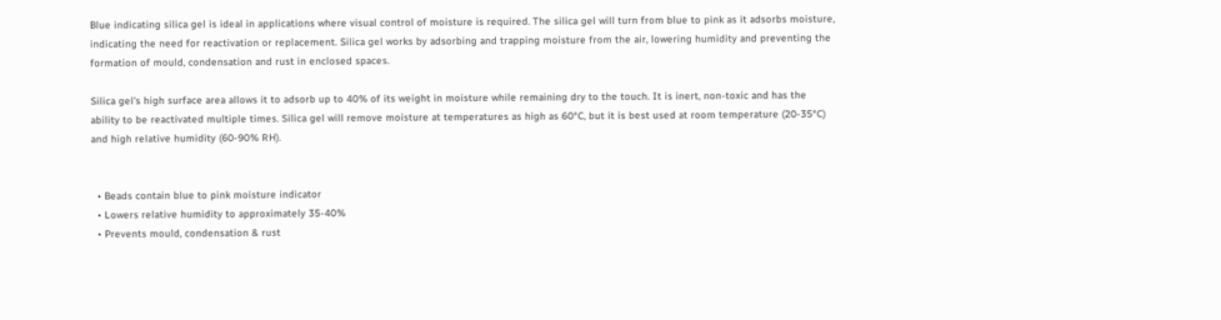Blue indicating silica gel is ideal in applications where visual control of moisture is required. The silica gel will turn from blue to pink as it adsorbs moisture, indicating the need for reactivation or replacement. Silica gel works by adsorbing and trapping moisture from the air, lowering humidity and preventing the formation of mould, condensation and rust in enclosed spaces.

Silica gel's high surface area allows it to adsorb up to 40% of its weight in moisture while remaining dry to the touch. It is inert, non-toxic and has the ability to be reactivated multiple times. Silica gel will remove moisture at temperatures as high as 60°C, but it is best used at room temperature (20‐35°C) and high relative humidity (60‐90% RH).


  • Beads contain blue to pink moisture indicator
  • Lowers relative humidity to approximately 35-40%
  • Prevents mould, condensation & rust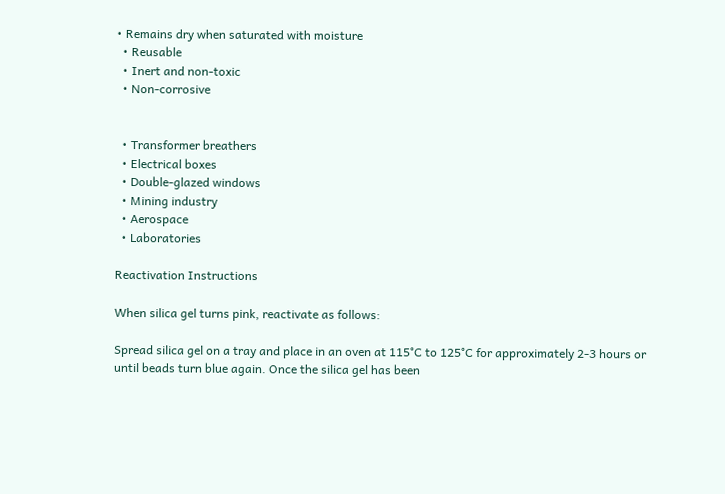• Remains dry when saturated with moisture
  • Reusable
  • Inert and non-toxic
  • Non-corrosive


  • Transformer breathers
  • Electrical boxes
  • Double-glazed windows
  • Mining industry
  • Aerospace
  • Laboratories

Reactivation Instructions

When silica gel turns pink, reactivate as follows:

Spread silica gel on a tray and place in an oven at 115°C to 125°C for approximately 2-3 hours or until beads turn blue again. Once the silica gel has been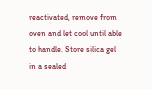reactivated, remove from oven and let cool until able to handle. Store silica gel in a sealed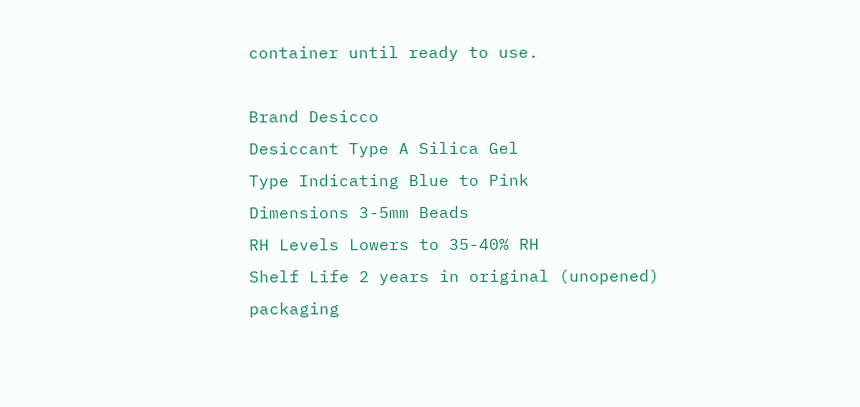container until ready to use.

Brand Desicco
Desiccant Type A Silica Gel
Type Indicating Blue to Pink
Dimensions 3-5mm Beads
RH Levels Lowers to 35-40% RH
Shelf Life 2 years in original (unopened) packaging